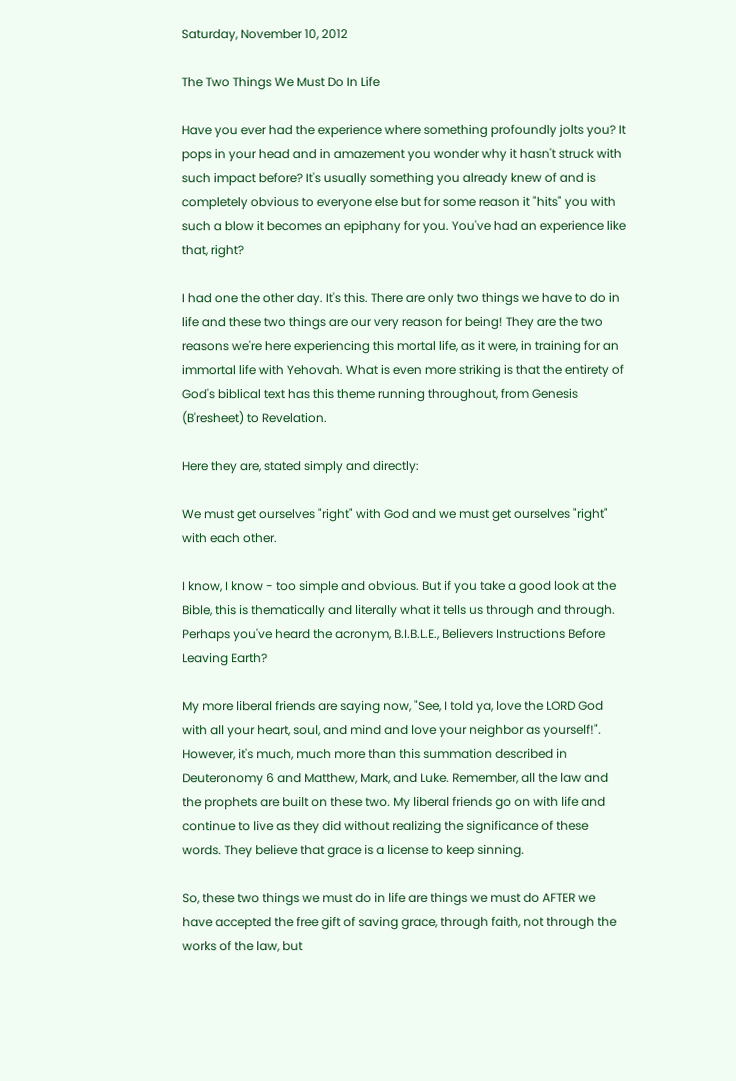Saturday, November 10, 2012

The Two Things We Must Do In Life

Have you ever had the experience where something profoundly jolts you? It pops in your head and in amazement you wonder why it hasn't struck with such impact before? It's usually something you already knew of and is completely obvious to everyone else but for some reason it "hits" you with such a blow it becomes an epiphany for you. You've had an experience like that, right?

I had one the other day. It's this. There are only two things we have to do in life and these two things are our very reason for being! They are the two reasons we're here experiencing this mortal life, as it were, in training for an immortal life with Yehovah. What is even more striking is that the entirety of God's biblical text has this theme running throughout, from Genesis (B'resheet) to Revelation.

Here they are, stated simply and directly:

We must get ourselves "right" with God and we must get ourselves "right" with each other.

I know, I know - too simple and obvious. But if you take a good look at the Bible, this is thematically and literally what it tells us through and through. Perhaps you've heard the acronym, B.I.B.L.E., Believers Instructions Before Leaving Earth?

My more liberal friends are saying now, "See, I told ya, love the LORD God with all your heart, soul, and mind and love your neighbor as yourself!". However, it's much, much more than this summation described in Deuteronomy 6 and Matthew, Mark, and Luke. Remember, all the law and the prophets are built on these two. My liberal friends go on with life and continue to live as they did without realizing the significance of these words. They believe that grace is a license to keep sinning.

So, these two things we must do in life are things we must do AFTER we have accepted the free gift of saving grace, through faith, not through the works of the law, but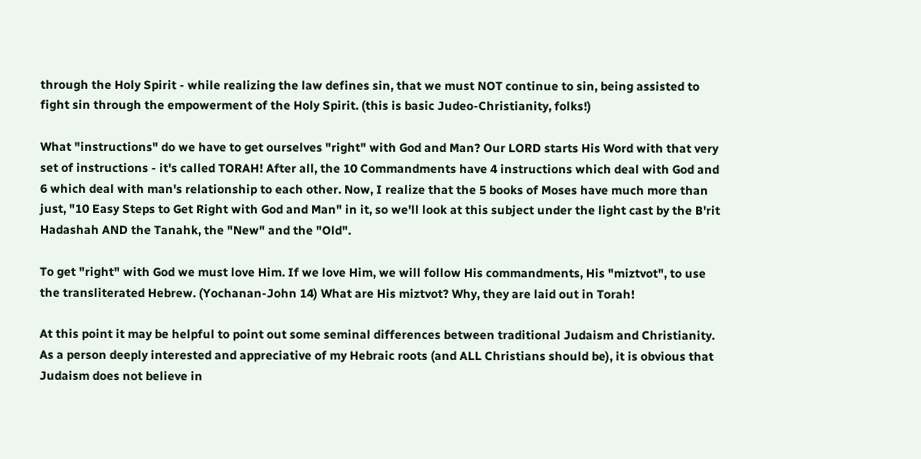through the Holy Spirit - while realizing the law defines sin, that we must NOT continue to sin, being assisted to fight sin through the empowerment of the Holy Spirit. (this is basic Judeo-Christianity, folks!)

What "instructions" do we have to get ourselves "right" with God and Man? Our LORD starts His Word with that very set of instructions - it's called TORAH! After all, the 10 Commandments have 4 instructions which deal with God and 6 which deal with man's relationship to each other. Now, I realize that the 5 books of Moses have much more than just, "10 Easy Steps to Get Right with God and Man" in it, so we'll look at this subject under the light cast by the B'rit Hadashah AND the Tanahk, the "New" and the "Old".

To get "right" with God we must love Him. If we love Him, we will follow His commandments, His "miztvot", to use the transliterated Hebrew. (Yochanan-John 14) What are His miztvot? Why, they are laid out in Torah!

At this point it may be helpful to point out some seminal differences between traditional Judaism and Christianity. As a person deeply interested and appreciative of my Hebraic roots (and ALL Christians should be), it is obvious that Judaism does not believe in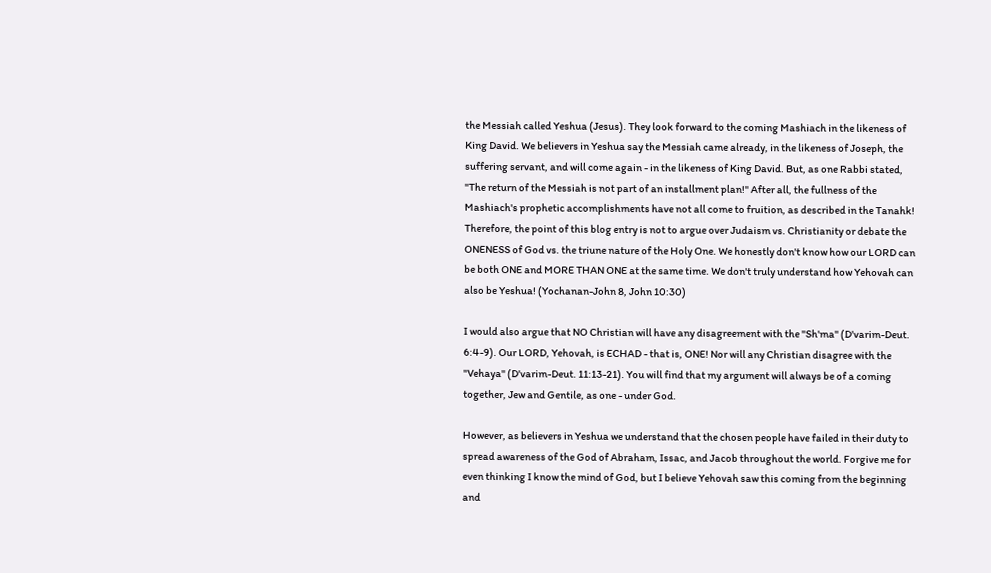the Messiah called Yeshua (Jesus). They look forward to the coming Mashiach in the likeness of King David. We believers in Yeshua say the Messiah came already, in the likeness of Joseph, the suffering servant, and will come again - in the likeness of King David. But, as one Rabbi stated, "The return of the Messiah is not part of an installment plan!" After all, the fullness of the Mashiach's prophetic accomplishments have not all come to fruition, as described in the Tanahk! Therefore, the point of this blog entry is not to argue over Judaism vs. Christianity or debate the ONENESS of God vs. the triune nature of the Holy One. We honestly don't know how our LORD can be both ONE and MORE THAN ONE at the same time. We don't truly understand how Yehovah can also be Yeshua! (Yochanan-John 8, John 10:30)

I would also argue that NO Christian will have any disagreement with the "Sh'ma" (D'varim-Deut. 6:4-9). Our LORD, Yehovah, is ECHAD - that is, ONE! Nor will any Christian disagree with the "Vehaya" (D'varim-Deut. 11:13-21). You will find that my argument will always be of a coming together, Jew and Gentile, as one - under God.

However, as believers in Yeshua we understand that the chosen people have failed in their duty to spread awareness of the God of Abraham, Issac, and Jacob throughout the world. Forgive me for even thinking I know the mind of God, but I believe Yehovah saw this coming from the beginning and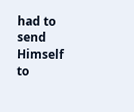had to send Himself to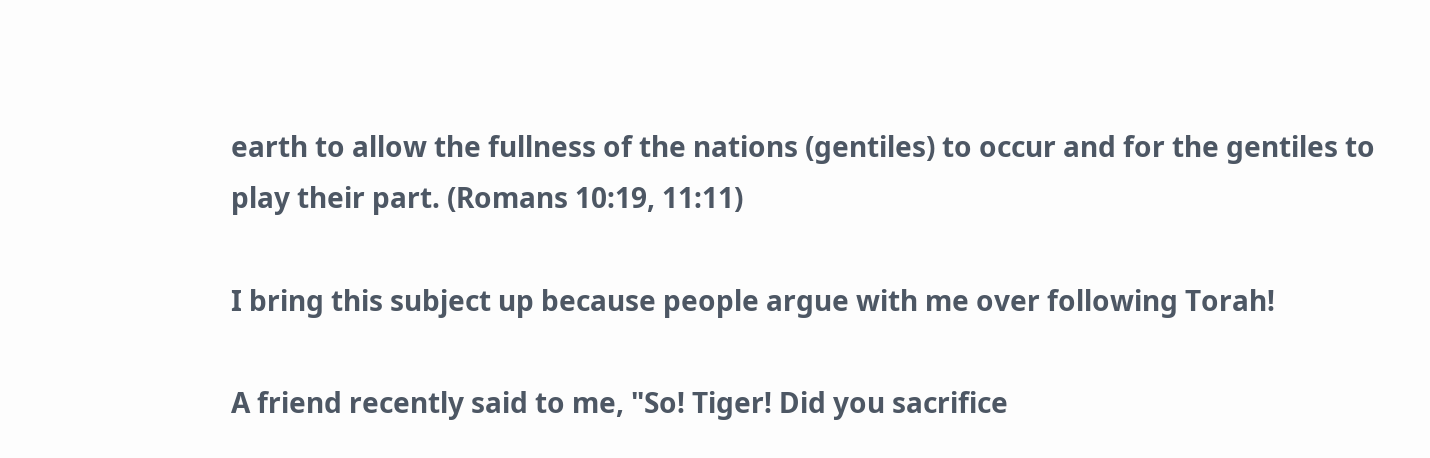earth to allow the fullness of the nations (gentiles) to occur and for the gentiles to play their part. (Romans 10:19, 11:11)

I bring this subject up because people argue with me over following Torah!

A friend recently said to me, "So! Tiger! Did you sacrifice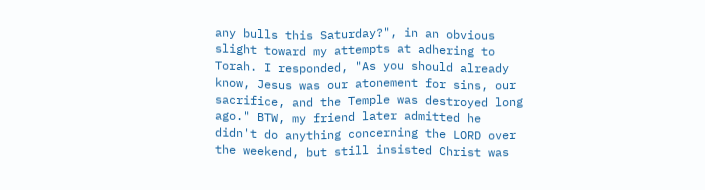any bulls this Saturday?", in an obvious slight toward my attempts at adhering to Torah. I responded, "As you should already know, Jesus was our atonement for sins, our sacrifice, and the Temple was destroyed long ago." BTW, my friend later admitted he didn't do anything concerning the LORD over the weekend, but still insisted Christ was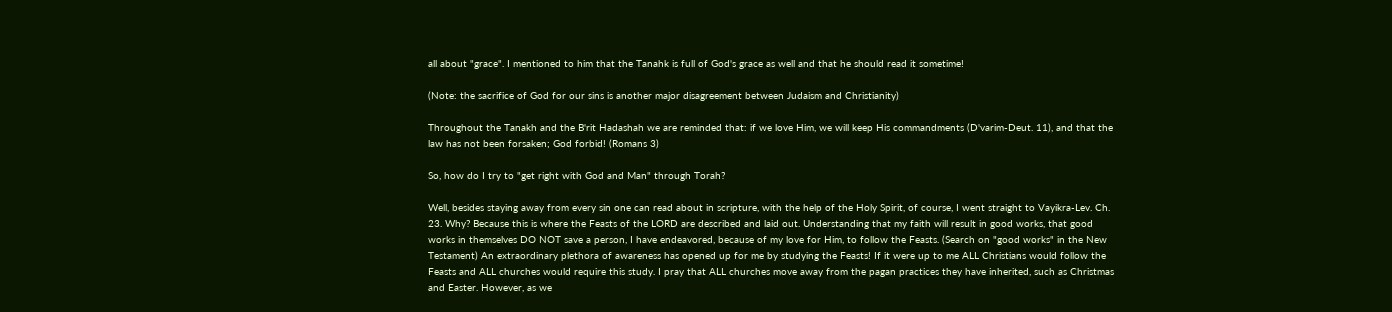all about "grace". I mentioned to him that the Tanahk is full of God's grace as well and that he should read it sometime!

(Note: the sacrifice of God for our sins is another major disagreement between Judaism and Christianity)

Throughout the Tanakh and the B'rit Hadashah we are reminded that: if we love Him, we will keep His commandments (D'varim-Deut. 11), and that the law has not been forsaken; God forbid! (Romans 3)

So, how do I try to "get right with God and Man" through Torah?

Well, besides staying away from every sin one can read about in scripture, with the help of the Holy Spirit, of course, I went straight to Vayikra-Lev. Ch. 23. Why? Because this is where the Feasts of the LORD are described and laid out. Understanding that my faith will result in good works, that good works in themselves DO NOT save a person, I have endeavored, because of my love for Him, to follow the Feasts. (Search on "good works" in the New Testament) An extraordinary plethora of awareness has opened up for me by studying the Feasts! If it were up to me ALL Christians would follow the Feasts and ALL churches would require this study. I pray that ALL churches move away from the pagan practices they have inherited, such as Christmas and Easter. However, as we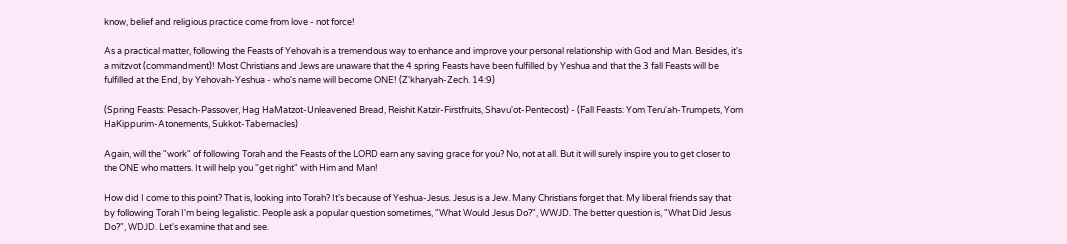know, belief and religious practice come from love - not force!

As a practical matter, following the Feasts of Yehovah is a tremendous way to enhance and improve your personal relationship with God and Man. Besides, it's a mitzvot (commandment)! Most Christians and Jews are unaware that the 4 spring Feasts have been fulfilled by Yeshua and that the 3 fall Feasts will be fulfilled at the End, by Yehovah-Yeshua - who's name will become ONE! (Z'kharyah-Zech. 14:9)

(Spring Feasts: Pesach-Passover, Hag HaMatzot-Unleavened Bread, Reishit Katzir-Firstfruits, Shavu'ot-Pentecost) - (Fall Feasts: Yom Teru'ah-Trumpets, Yom HaKippurim-Atonements, Sukkot-Tabernacles)

Again, will the "work" of following Torah and the Feasts of the LORD earn any saving grace for you? No, not at all. But it will surely inspire you to get closer to the ONE who matters. It will help you "get right" with Him and Man!

How did I come to this point? That is, looking into Torah? It's because of Yeshua-Jesus. Jesus is a Jew. Many Christians forget that. My liberal friends say that by following Torah I'm being legalistic. People ask a popular question sometimes, "What Would Jesus Do?", WWJD. The better question is, "What Did Jesus Do?", WDJD. Let's examine that and see.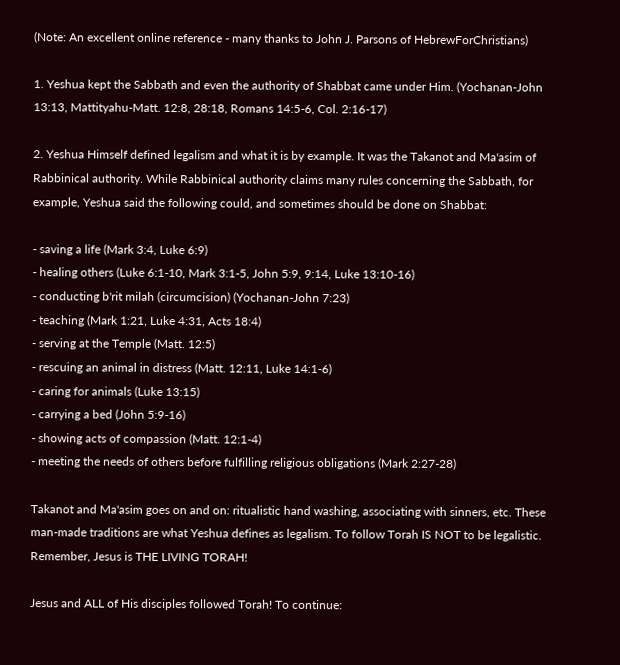(Note: An excellent online reference - many thanks to John J. Parsons of HebrewForChristians)

1. Yeshua kept the Sabbath and even the authority of Shabbat came under Him. (Yochanan-John 13:13, Mattityahu-Matt. 12:8, 28:18, Romans 14:5-6, Col. 2:16-17)

2. Yeshua Himself defined legalism and what it is by example. It was the Takanot and Ma'asim of Rabbinical authority. While Rabbinical authority claims many rules concerning the Sabbath, for example, Yeshua said the following could, and sometimes should be done on Shabbat:

- saving a life (Mark 3:4, Luke 6:9)
- healing others (Luke 6:1-10, Mark 3:1-5, John 5:9, 9:14, Luke 13:10-16)
- conducting b'rit milah (circumcision) (Yochanan-John 7:23)
- teaching (Mark 1:21, Luke 4:31, Acts 18:4)
- serving at the Temple (Matt. 12:5)
- rescuing an animal in distress (Matt. 12:11, Luke 14:1-6)
- caring for animals (Luke 13:15)
- carrying a bed (John 5:9-16)
- showing acts of compassion (Matt. 12:1-4)
- meeting the needs of others before fulfilling religious obligations (Mark 2:27-28)

Takanot and Ma'asim goes on and on: ritualistic hand washing, associating with sinners, etc. These man-made traditions are what Yeshua defines as legalism. To follow Torah IS NOT to be legalistic. Remember, Jesus is THE LIVING TORAH!

Jesus and ALL of His disciples followed Torah! To continue: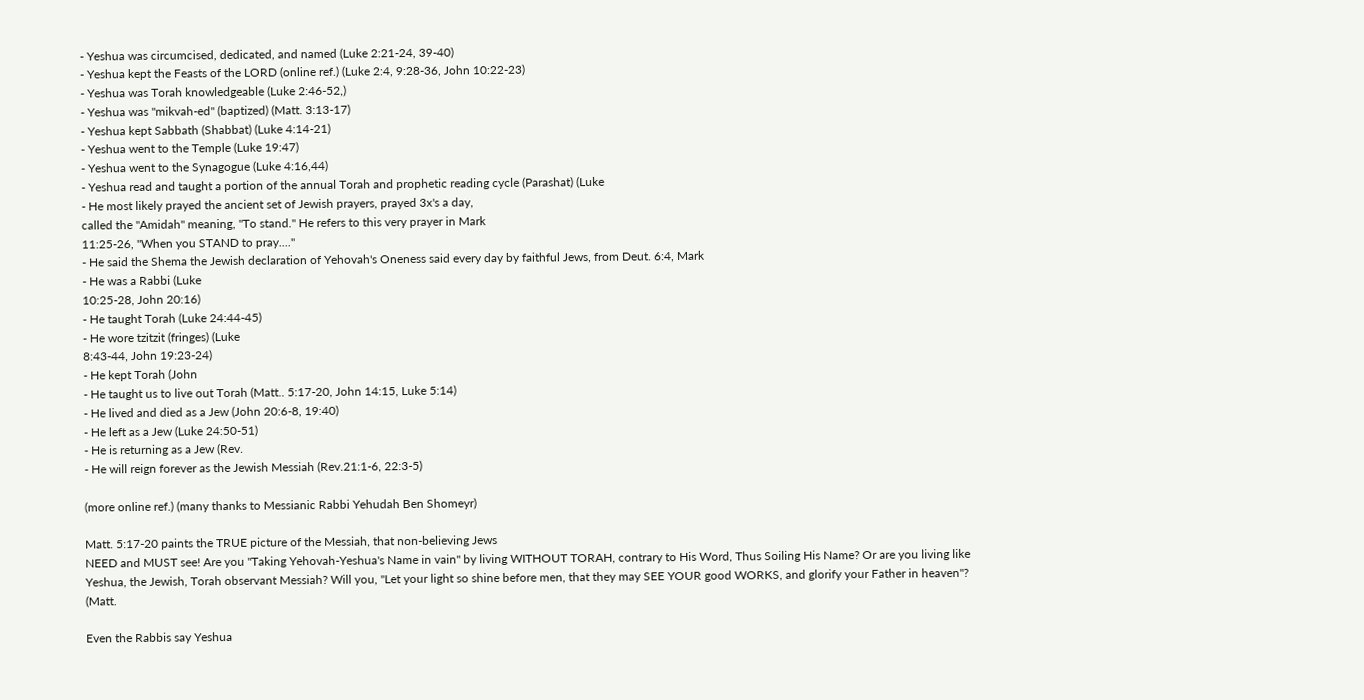- Yeshua was circumcised, dedicated, and named (Luke 2:21-24, 39-40)
- Yeshua kept the Feasts of the LORD (online ref.) (Luke 2:4, 9:28-36, John 10:22-23)
- Yeshua was Torah knowledgeable (Luke 2:46-52,)
- Yeshua was "mikvah-ed" (baptized) (Matt. 3:13-17)
- Yeshua kept Sabbath (Shabbat) (Luke 4:14-21)
- Yeshua went to the Temple (Luke 19:47)
- Yeshua went to the Synagogue (Luke 4:16,44)
- Yeshua read and taught a portion of the annual Torah and prophetic reading cycle (Parashat) (Luke
- He most likely prayed the ancient set of Jewish prayers, prayed 3x's a day,
called the "Amidah" meaning, "To stand." He refers to this very prayer in Mark
11:25-26, "When you STAND to pray...."
- He said the Shema the Jewish declaration of Yehovah's Oneness said every day by faithful Jews, from Deut. 6:4, Mark
- He was a Rabbi (Luke
10:25-28, John 20:16)
- He taught Torah (Luke 24:44-45)
- He wore tzitzit (fringes) (Luke
8:43-44, John 19:23-24)
- He kept Torah (John
- He taught us to live out Torah (Matt.. 5:17-20, John 14:15, Luke 5:14)
- He lived and died as a Jew (John 20:6-8, 19:40)
- He left as a Jew (Luke 24:50-51)
- He is returning as a Jew (Rev.
- He will reign forever as the Jewish Messiah (Rev.21:1-6, 22:3-5)

(more online ref.) (many thanks to Messianic Rabbi Yehudah Ben Shomeyr)

Matt. 5:17-20 paints the TRUE picture of the Messiah, that non-believing Jews
NEED and MUST see! Are you "Taking Yehovah-Yeshua's Name in vain" by living WITHOUT TORAH, contrary to His Word, Thus Soiling His Name? Or are you living like Yeshua, the Jewish, Torah observant Messiah? Will you, "Let your light so shine before men, that they may SEE YOUR good WORKS, and glorify your Father in heaven"? (Matt.

Even the Rabbis say Yeshua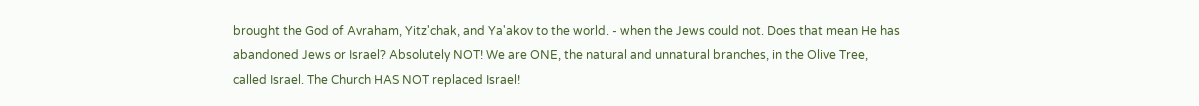brought the God of Avraham, Yitz'chak, and Ya'akov to the world. - when the Jews could not. Does that mean He has abandoned Jews or Israel? Absolutely NOT! We are ONE, the natural and unnatural branches, in the Olive Tree, called Israel. The Church HAS NOT replaced Israel!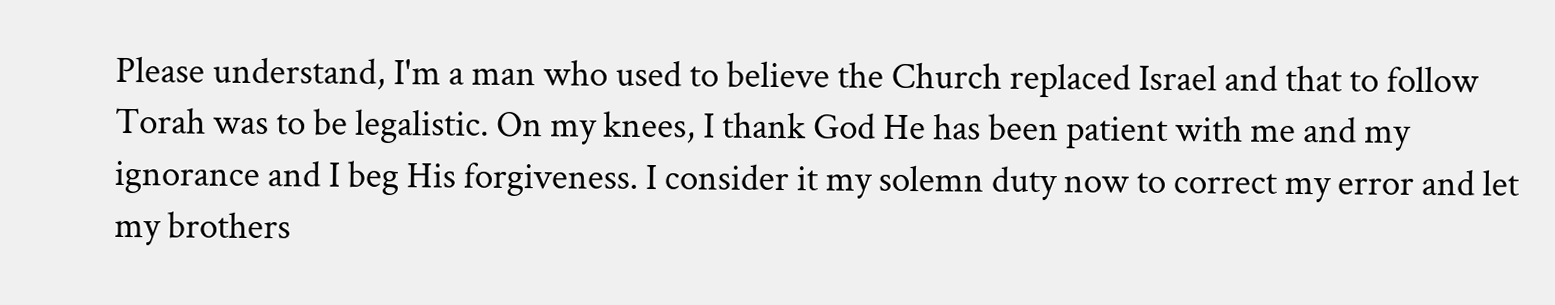Please understand, I'm a man who used to believe the Church replaced Israel and that to follow Torah was to be legalistic. On my knees, I thank God He has been patient with me and my ignorance and I beg His forgiveness. I consider it my solemn duty now to correct my error and let my brothers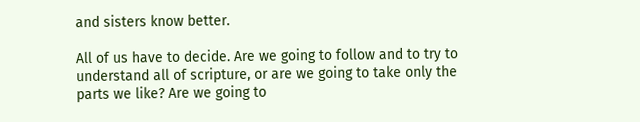and sisters know better.

All of us have to decide. Are we going to follow and to try to understand all of scripture, or are we going to take only the parts we like? Are we going to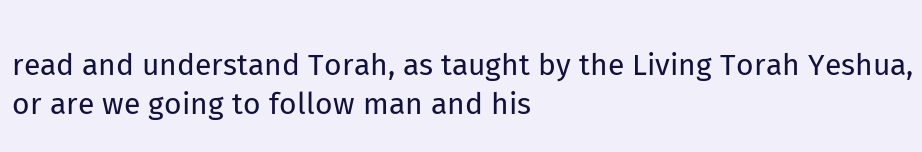read and understand Torah, as taught by the Living Torah Yeshua, or are we going to follow man and his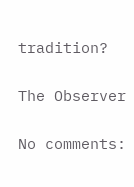tradition?

The Observer

No comments: